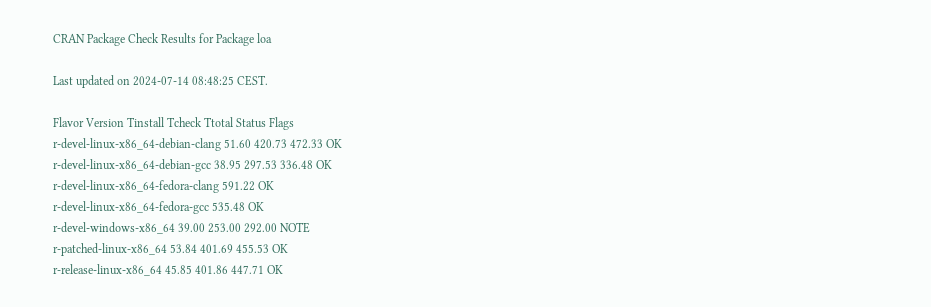CRAN Package Check Results for Package loa

Last updated on 2024-07-14 08:48:25 CEST.

Flavor Version Tinstall Tcheck Ttotal Status Flags
r-devel-linux-x86_64-debian-clang 51.60 420.73 472.33 OK
r-devel-linux-x86_64-debian-gcc 38.95 297.53 336.48 OK
r-devel-linux-x86_64-fedora-clang 591.22 OK
r-devel-linux-x86_64-fedora-gcc 535.48 OK
r-devel-windows-x86_64 39.00 253.00 292.00 NOTE
r-patched-linux-x86_64 53.84 401.69 455.53 OK
r-release-linux-x86_64 45.85 401.86 447.71 OK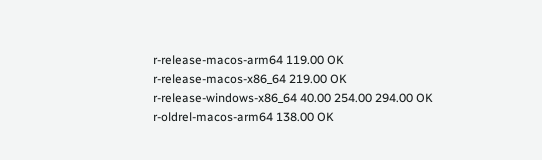r-release-macos-arm64 119.00 OK
r-release-macos-x86_64 219.00 OK
r-release-windows-x86_64 40.00 254.00 294.00 OK
r-oldrel-macos-arm64 138.00 OK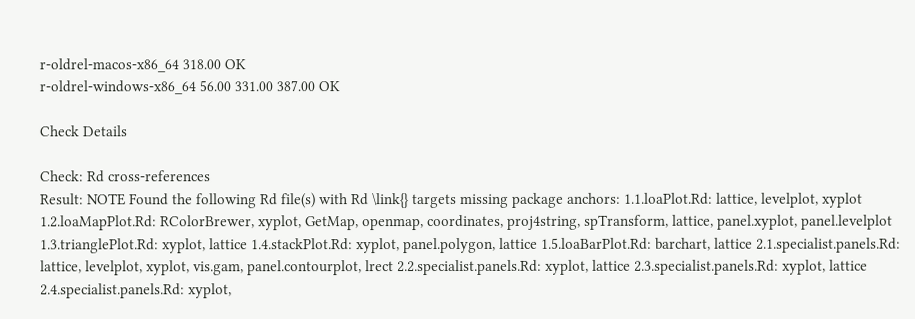r-oldrel-macos-x86_64 318.00 OK
r-oldrel-windows-x86_64 56.00 331.00 387.00 OK

Check Details

Check: Rd cross-references
Result: NOTE Found the following Rd file(s) with Rd \link{} targets missing package anchors: 1.1.loaPlot.Rd: lattice, levelplot, xyplot 1.2.loaMapPlot.Rd: RColorBrewer, xyplot, GetMap, openmap, coordinates, proj4string, spTransform, lattice, panel.xyplot, panel.levelplot 1.3.trianglePlot.Rd: xyplot, lattice 1.4.stackPlot.Rd: xyplot, panel.polygon, lattice 1.5.loaBarPlot.Rd: barchart, lattice 2.1.specialist.panels.Rd: lattice, levelplot, xyplot, vis.gam, panel.contourplot, lrect 2.2.specialist.panels.Rd: xyplot, lattice 2.3.specialist.panels.Rd: xyplot, lattice 2.4.specialist.panels.Rd: xyplot,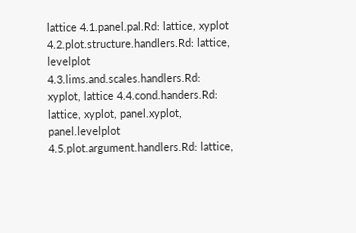lattice 4.1.panel.pal.Rd: lattice, xyplot 4.2.plot.structure.handlers.Rd: lattice, levelplot 4.3.lims.and.scales.handlers.Rd: xyplot, lattice 4.4.cond.handers.Rd: lattice, xyplot, panel.xyplot, panel.levelplot 4.5.plot.argument.handlers.Rd: lattice,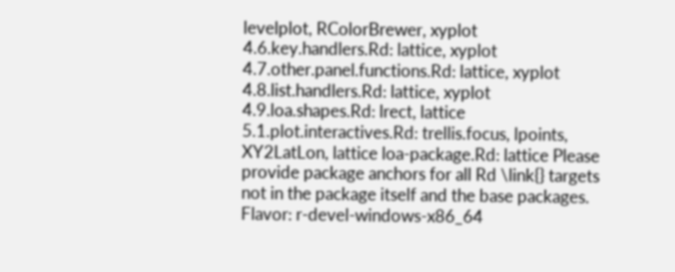levelplot, RColorBrewer, xyplot 4.6.key.handlers.Rd: lattice, xyplot 4.7.other.panel.functions.Rd: lattice, xyplot 4.8.list.handlers.Rd: lattice, xyplot 4.9.loa.shapes.Rd: lrect, lattice 5.1.plot.interactives.Rd: trellis.focus, lpoints, XY2LatLon, lattice loa-package.Rd: lattice Please provide package anchors for all Rd \link{} targets not in the package itself and the base packages. Flavor: r-devel-windows-x86_64